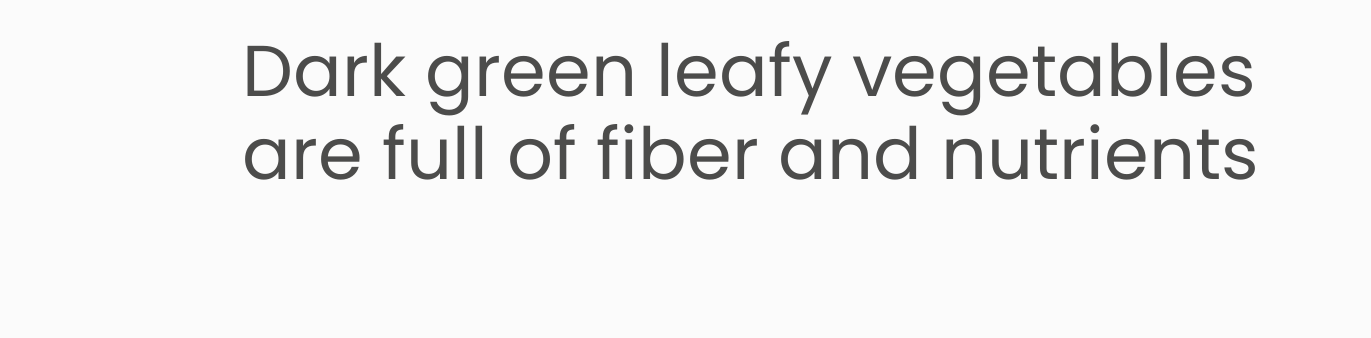Dark green leafy vegetables are full of fiber and nutrients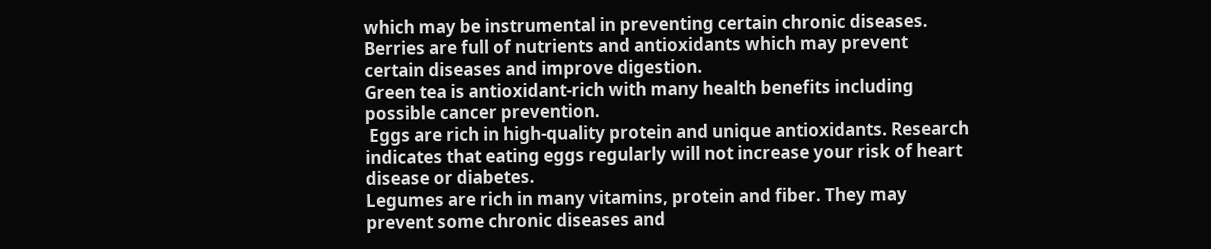which may be instrumental in preventing certain chronic diseases.
Berries are full of nutrients and antioxidants which may prevent certain diseases and improve digestion.
Green tea is antioxidant-rich with many health benefits including possible cancer prevention.
 Eggs are rich in high-quality protein and unique antioxidants. Research indicates that eating eggs regularly will not increase your risk of heart disease or diabetes.
Legumes are rich in many vitamins, protein and fiber. They may prevent some chronic diseases and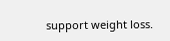support weight loss.